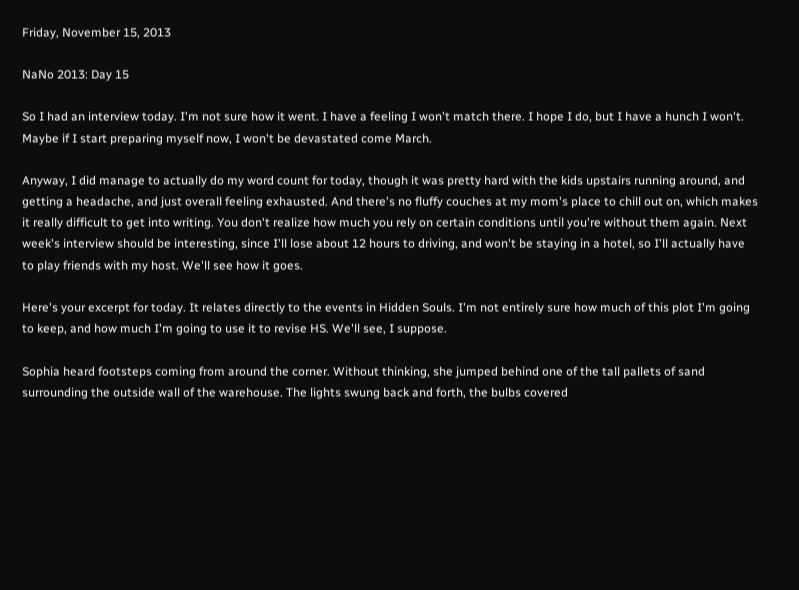Friday, November 15, 2013

NaNo 2013: Day 15

So I had an interview today. I'm not sure how it went. I have a feeling I won't match there. I hope I do, but I have a hunch I won't. Maybe if I start preparing myself now, I won't be devastated come March.

Anyway, I did manage to actually do my word count for today, though it was pretty hard with the kids upstairs running around, and getting a headache, and just overall feeling exhausted. And there's no fluffy couches at my mom's place to chill out on, which makes it really difficult to get into writing. You don't realize how much you rely on certain conditions until you're without them again. Next week's interview should be interesting, since I'll lose about 12 hours to driving, and won't be staying in a hotel, so I'll actually have to play friends with my host. We'll see how it goes.

Here's your excerpt for today. It relates directly to the events in Hidden Souls. I'm not entirely sure how much of this plot I'm going to keep, and how much I'm going to use it to revise HS. We'll see, I suppose.

Sophia heard footsteps coming from around the corner. Without thinking, she jumped behind one of the tall pallets of sand surrounding the outside wall of the warehouse. The lights swung back and forth, the bulbs covered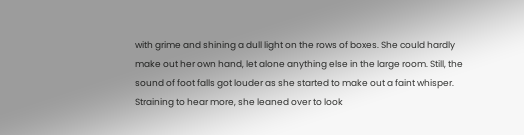with grime and shining a dull light on the rows of boxes. She could hardly make out her own hand, let alone anything else in the large room. Still, the sound of foot falls got louder as she started to make out a faint whisper. Straining to hear more, she leaned over to look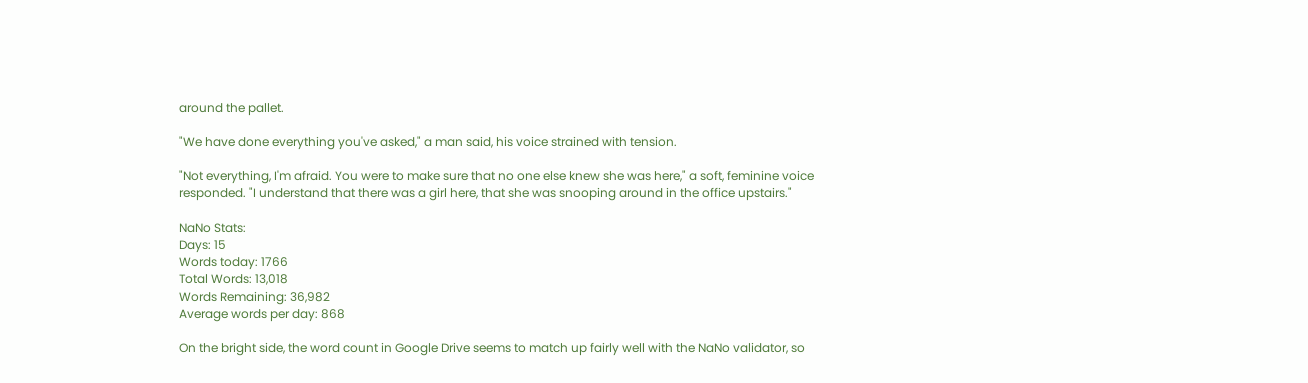around the pallet.

"We have done everything you've asked," a man said, his voice strained with tension.

"Not everything, I'm afraid. You were to make sure that no one else knew she was here," a soft, feminine voice responded. "I understand that there was a girl here, that she was snooping around in the office upstairs."

NaNo Stats:
Days: 15
Words today: 1766
Total Words: 13,018
Words Remaining: 36,982
Average words per day: 868

On the bright side, the word count in Google Drive seems to match up fairly well with the NaNo validator, so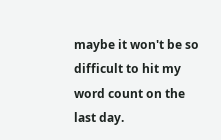maybe it won't be so difficult to hit my word count on the last day.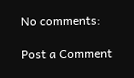No comments:

Post a Comment